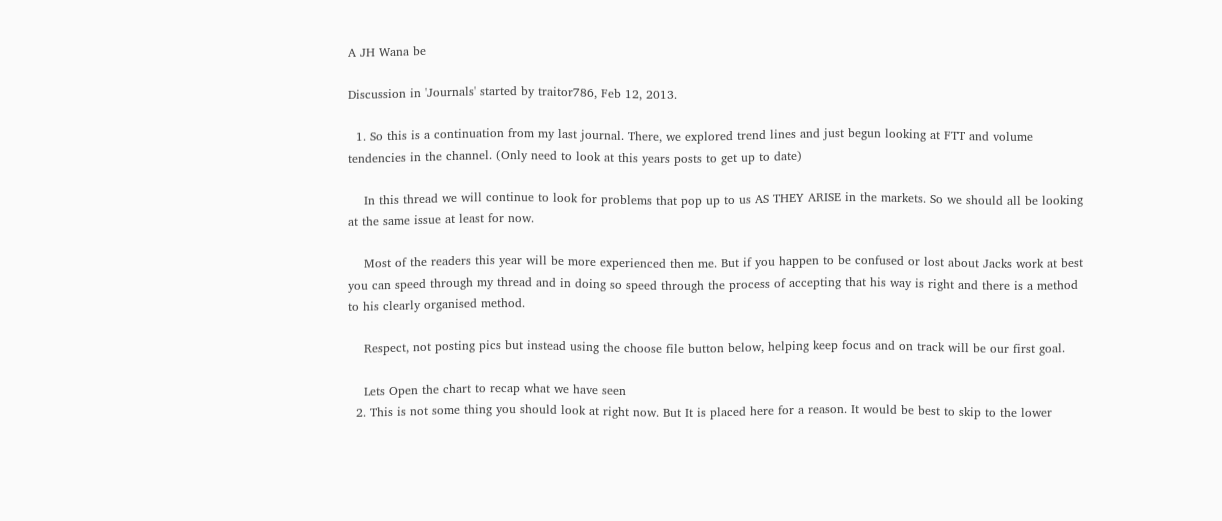A JH Wana be

Discussion in 'Journals' started by traitor786, Feb 12, 2013.

  1. So this is a continuation from my last journal. There, we explored trend lines and just begun looking at FTT and volume tendencies in the channel. (Only need to look at this years posts to get up to date)

    In this thread we will continue to look for problems that pop up to us AS THEY ARISE in the markets. So we should all be looking at the same issue at least for now.

    Most of the readers this year will be more experienced then me. But if you happen to be confused or lost about Jacks work at best you can speed through my thread and in doing so speed through the process of accepting that his way is right and there is a method to his clearly organised method.

    Respect, not posting pics but instead using the choose file button below, helping keep focus and on track will be our first goal.

    Lets Open the chart to recap what we have seen
  2. This is not some thing you should look at right now. But It is placed here for a reason. It would be best to skip to the lower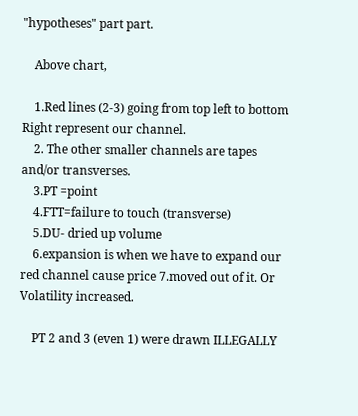"hypotheses" part part.

    Above chart,

    1.Red lines (2-3) going from top left to bottom Right represent our channel.
    2. The other smaller channels are tapes and/or transverses.
    3.PT =point
    4.FTT=failure to touch (transverse)
    5.DU- dried up volume
    6.expansion is when we have to expand our red channel cause price 7.moved out of it. Or Volatility increased.

    PT 2 and 3 (even 1) were drawn ILLEGALLY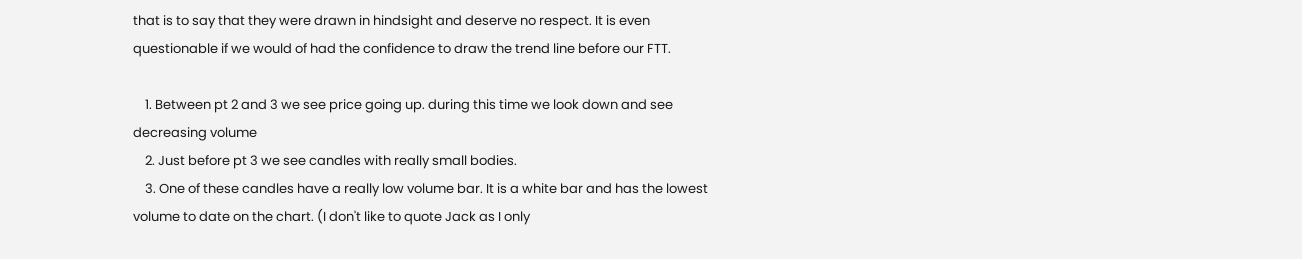that is to say that they were drawn in hindsight and deserve no respect. It is even questionable if we would of had the confidence to draw the trend line before our FTT.

    1. Between pt 2 and 3 we see price going up. during this time we look down and see decreasing volume
    2. Just before pt 3 we see candles with really small bodies.
    3. One of these candles have a really low volume bar. It is a white bar and has the lowest volume to date on the chart. (I don't like to quote Jack as I only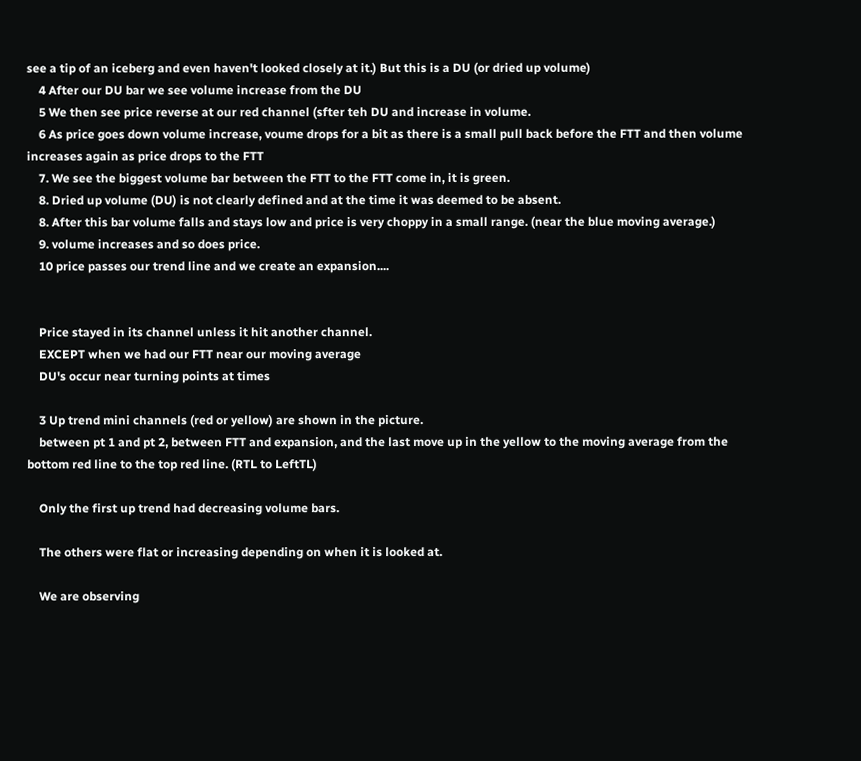see a tip of an iceberg and even haven't looked closely at it.) But this is a DU (or dried up volume)
    4 After our DU bar we see volume increase from the DU
    5 We then see price reverse at our red channel (sfter teh DU and increase in volume.
    6 As price goes down volume increase, voume drops for a bit as there is a small pull back before the FTT and then volume increases again as price drops to the FTT
    7. We see the biggest volume bar between the FTT to the FTT come in, it is green.
    8. Dried up volume (DU) is not clearly defined and at the time it was deemed to be absent.
    8. After this bar volume falls and stays low and price is very choppy in a small range. (near the blue moving average.)
    9. volume increases and so does price.
    10 price passes our trend line and we create an expansion....


    Price stayed in its channel unless it hit another channel.
    EXCEPT when we had our FTT near our moving average
    DU's occur near turning points at times

    3 Up trend mini channels (red or yellow) are shown in the picture.
    between pt 1 and pt 2, between FTT and expansion, and the last move up in the yellow to the moving average from the bottom red line to the top red line. (RTL to LeftTL)

    Only the first up trend had decreasing volume bars.

    The others were flat or increasing depending on when it is looked at.

    We are observing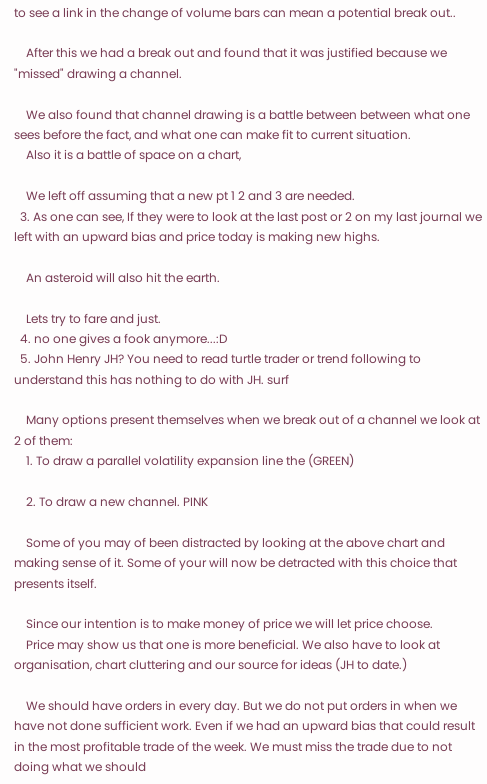to see a link in the change of volume bars can mean a potential break out..

    After this we had a break out and found that it was justified because we "missed" drawing a channel.

    We also found that channel drawing is a battle between between what one sees before the fact, and what one can make fit to current situation.
    Also it is a battle of space on a chart,

    We left off assuming that a new pt 1 2 and 3 are needed.
  3. As one can see, If they were to look at the last post or 2 on my last journal we left with an upward bias and price today is making new highs.

    An asteroid will also hit the earth.

    Lets try to fare and just.
  4. no one gives a fook anymore...:D
  5. John Henry JH? You need to read turtle trader or trend following to understand this has nothing to do with JH. surf

    Many options present themselves when we break out of a channel we look at 2 of them:
    1. To draw a parallel volatility expansion line the (GREEN)

    2. To draw a new channel. PINK

    Some of you may of been distracted by looking at the above chart and making sense of it. Some of your will now be detracted with this choice that presents itself.

    Since our intention is to make money of price we will let price choose.
    Price may show us that one is more beneficial. We also have to look at organisation, chart cluttering and our source for ideas (JH to date.)

    We should have orders in every day. But we do not put orders in when we have not done sufficient work. Even if we had an upward bias that could result in the most profitable trade of the week. We must miss the trade due to not doing what we should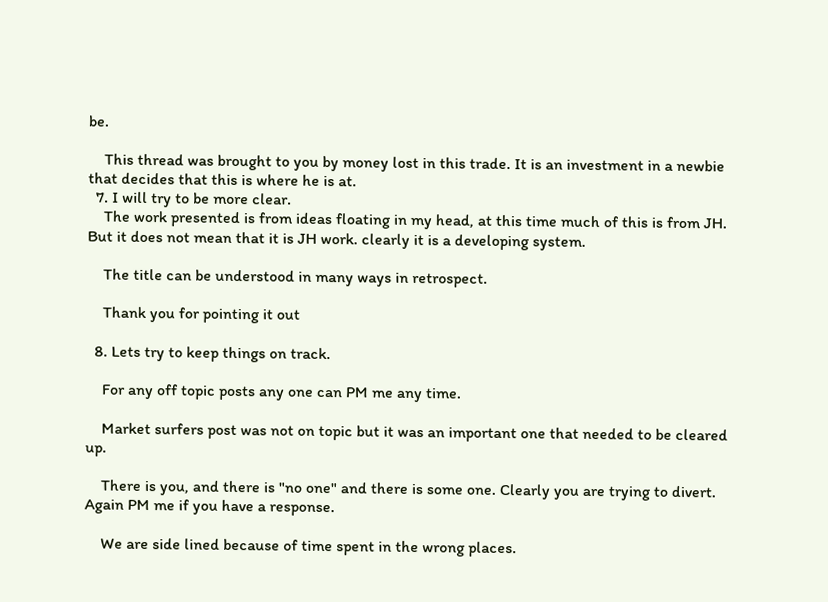be.

    This thread was brought to you by money lost in this trade. It is an investment in a newbie that decides that this is where he is at.
  7. I will try to be more clear.
    The work presented is from ideas floating in my head, at this time much of this is from JH. But it does not mean that it is JH work. clearly it is a developing system.

    The title can be understood in many ways in retrospect.

    Thank you for pointing it out

  8. Lets try to keep things on track.

    For any off topic posts any one can PM me any time.

    Market surfers post was not on topic but it was an important one that needed to be cleared up.

    There is you, and there is "no one" and there is some one. Clearly you are trying to divert. Again PM me if you have a response.

    We are side lined because of time spent in the wrong places.